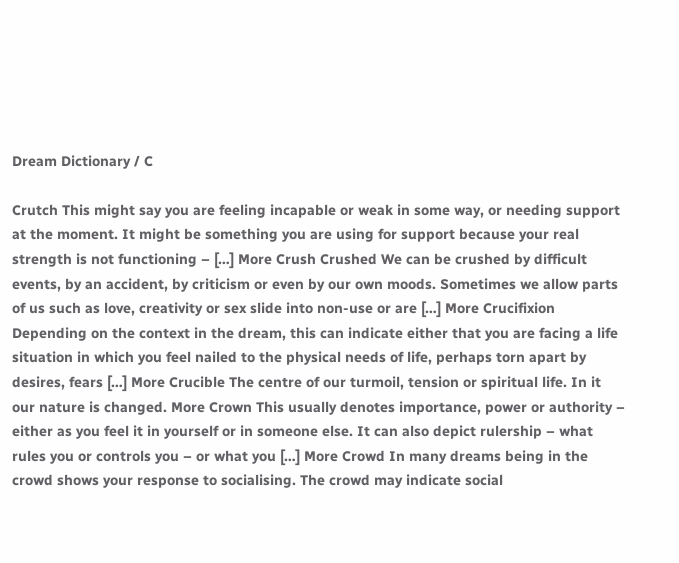Dream Dictionary / C

Crutch This might say you are feeling incapable or weak in some way, or needing support at the moment. It might be something you are using for support because your real strength is not functioning – […] More Crush Crushed We can be crushed by difficult events, by an accident, by criticism or even by our own moods. Sometimes we allow parts of us such as love, creativity or sex slide into non-use or are […] More Crucifixion Depending on the context in the dream, this can indicate either that you are facing a life situation in which you feel nailed to the physical needs of life, perhaps torn apart by desires, fears […] More Crucible The centre of our turmoil, tension or spiritual life. In it our nature is changed. More Crown This usually denotes importance, power or authority – either as you feel it in yourself or in someone else. It can also depict rulership – what rules you or controls you – or what you […] More Crowd In many dreams being in the crowd shows your response to socialising. The crowd may indicate social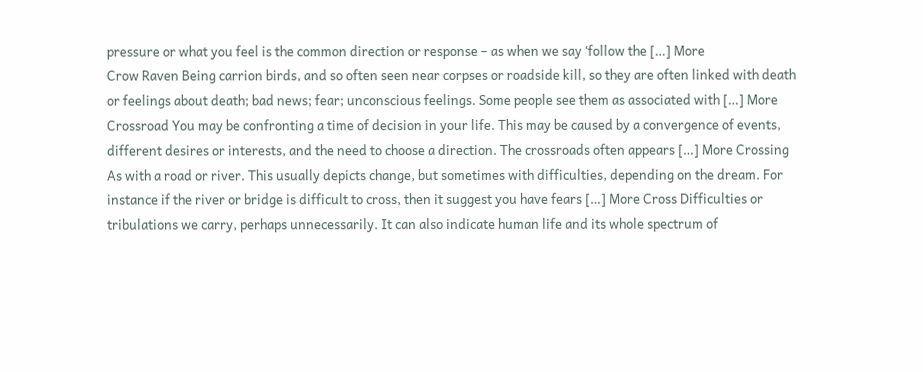pressure or what you feel is the common direction or response – as when we say ‘follow the […] More
Crow Raven Being carrion birds, and so often seen near corpses or roadside kill, so they are often linked with death or feelings about death; bad news; fear; unconscious feelings. Some people see them as associated with […] More Crossroad You may be confronting a time of decision in your life. This may be caused by a convergence of events, different desires or interests, and the need to choose a direction. The crossroads often appears […] More Crossing As with a road or river. This usually depicts change, but sometimes with difficulties, depending on the dream. For instance if the river or bridge is difficult to cross, then it suggest you have fears […] More Cross Difficulties or tribulations we carry, perhaps unnecessarily. It can also indicate human life and its whole spectrum of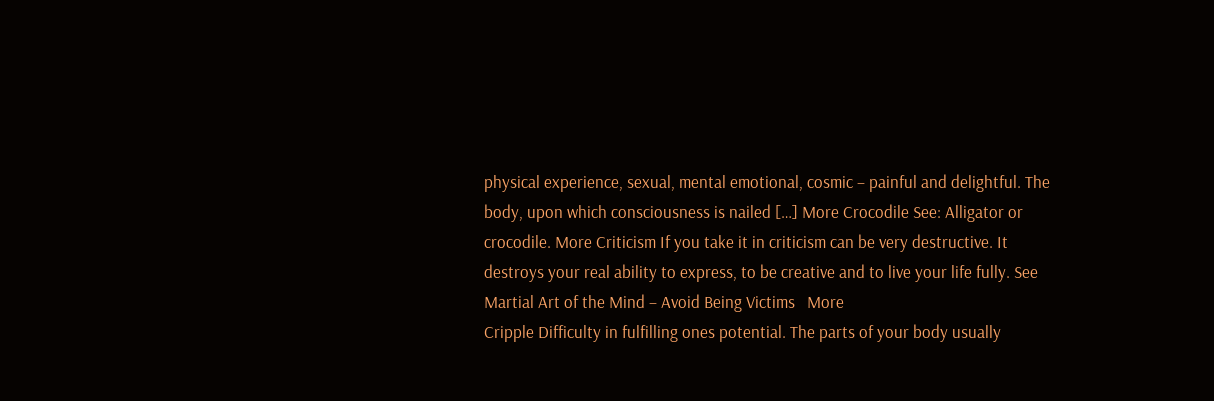physical experience, sexual, mental emotional, cosmic – painful and delightful. The body, upon which consciousness is nailed […] More Crocodile See: Alligator or crocodile. More Criticism If you take it in criticism can be very destructive. It destroys your real ability to express, to be creative and to live your life fully. See Martial Art of the Mind – Avoid Being Victims   More
Cripple Difficulty in fulfilling ones potential. The parts of your body usually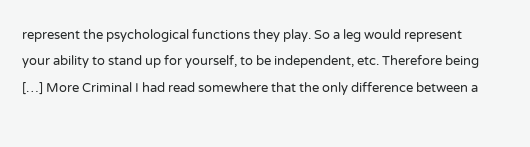represent the psychological functions they play. So a leg would represent your ability to stand up for yourself, to be independent, etc. Therefore being […] More Criminal I had read somewhere that the only difference between a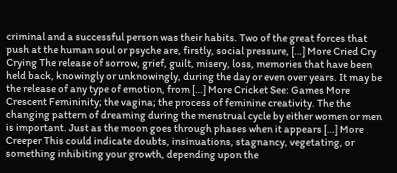criminal and a successful person was their habits. Two of the great forces that push at the human soul or psyche are, firstly, social pressure, […] More Cried Cry Crying The release of sorrow, grief, guilt, misery, loss, memories that have been held back, knowingly or unknowingly, during the day or even over years. It may be the release of any type of emotion, from […] More Cricket See: Games More Crescent Femininity; the vagina; the process of feminine creativity. The the changing pattern of dreaming during the menstrual cycle by either women or men is important. Just as the moon goes through phases when it appears […] More Creeper This could indicate doubts, insinuations, stagnancy, vegetating, or something inhibiting your growth, depending upon the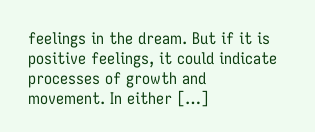feelings in the dream. But if it is positive feelings, it could indicate processes of growth and movement. In either […]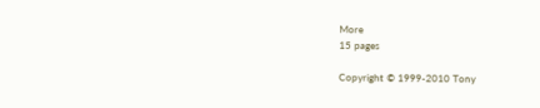More
15 pages

Copyright © 1999-2010 Tony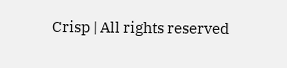Crisp | All rights reserved